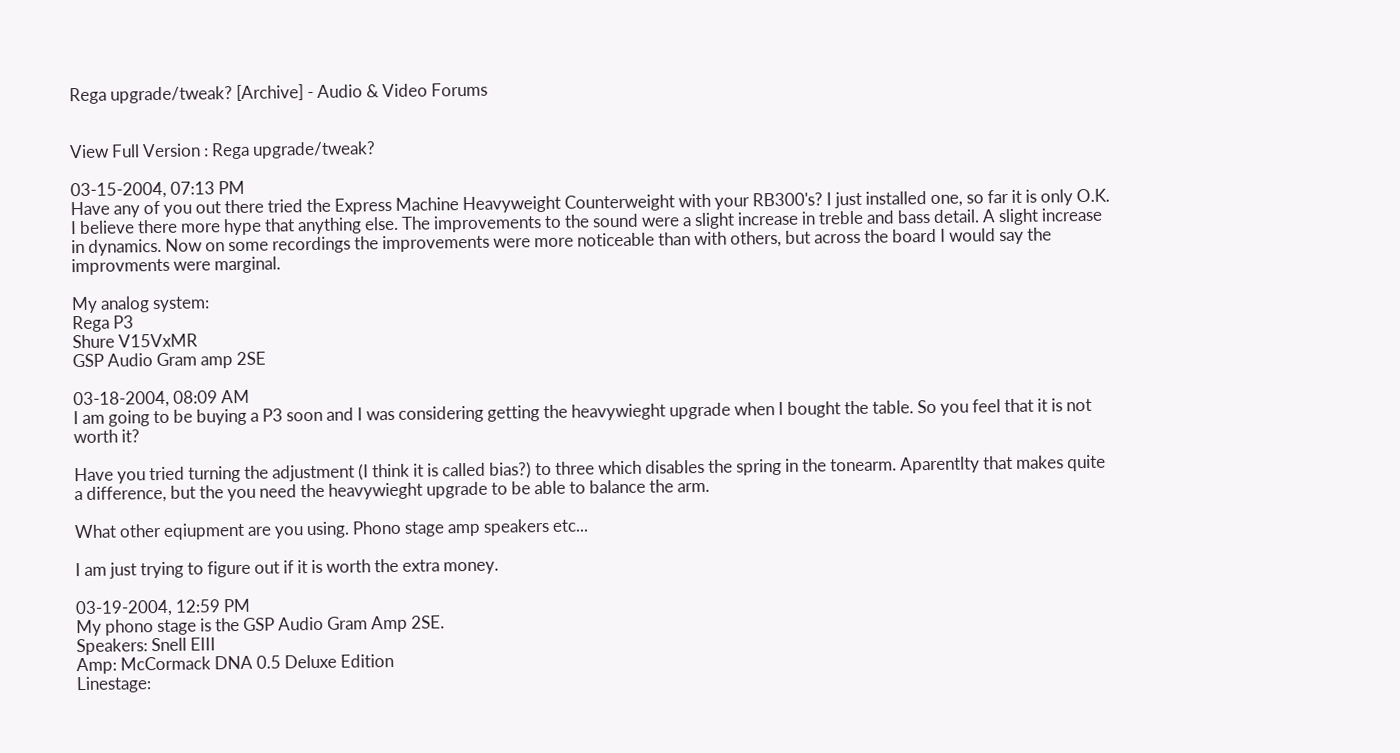Rega upgrade/tweak? [Archive] - Audio & Video Forums


View Full Version : Rega upgrade/tweak?

03-15-2004, 07:13 PM
Have any of you out there tried the Express Machine Heavyweight Counterweight with your RB300's? I just installed one, so far it is only O.K. I believe there more hype that anything else. The improvements to the sound were a slight increase in treble and bass detail. A slight increase in dynamics. Now on some recordings the improvements were more noticeable than with others, but across the board I would say the improvments were marginal.

My analog system:
Rega P3
Shure V15VxMR
GSP Audio Gram amp 2SE

03-18-2004, 08:09 AM
I am going to be buying a P3 soon and I was considering getting the heavywieght upgrade when I bought the table. So you feel that it is not worth it?

Have you tried turning the adjustment (I think it is called bias?) to three which disables the spring in the tonearm. Aparentlty that makes quite a difference, but the you need the heavywieght upgrade to be able to balance the arm.

What other eqiupment are you using. Phono stage amp speakers etc...

I am just trying to figure out if it is worth the extra money.

03-19-2004, 12:59 PM
My phono stage is the GSP Audio Gram Amp 2SE.
Speakers: Snell EIII
Amp: McCormack DNA 0.5 Deluxe Edition
Linestage: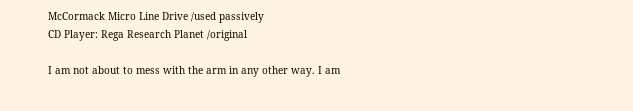McCormack Micro Line Drive /used passively
CD Player: Rega Research Planet /original

I am not about to mess with the arm in any other way. I am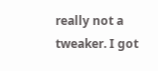really not a tweaker. I got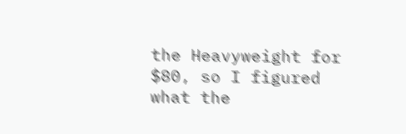the Heavyweight for $80, so I figured what the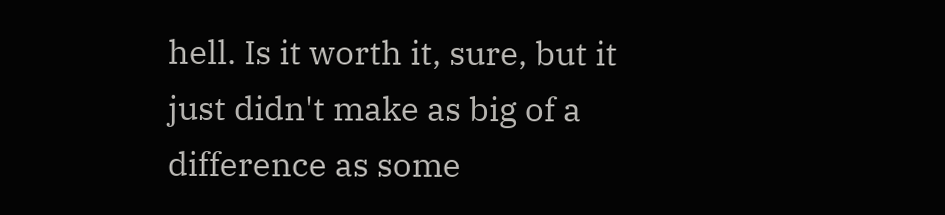hell. Is it worth it, sure, but it just didn't make as big of a difference as some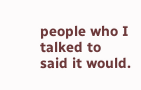people who I talked to said it would.